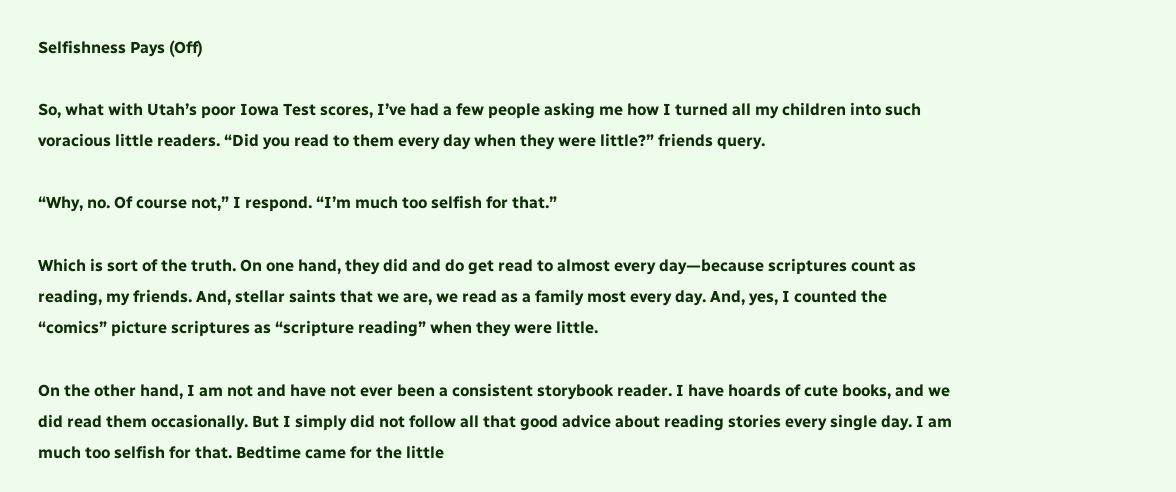Selfishness Pays (Off)

So, what with Utah’s poor Iowa Test scores, I’ve had a few people asking me how I turned all my children into such voracious little readers. “Did you read to them every day when they were little?” friends query.

“Why, no. Of course not,” I respond. “I’m much too selfish for that.”

Which is sort of the truth. On one hand, they did and do get read to almost every day—because scriptures count as reading, my friends. And, stellar saints that we are, we read as a family most every day. And, yes, I counted the “comics” picture scriptures as “scripture reading” when they were little.

On the other hand, I am not and have not ever been a consistent storybook reader. I have hoards of cute books, and we did read them occasionally. But I simply did not follow all that good advice about reading stories every single day. I am much too selfish for that. Bedtime came for the little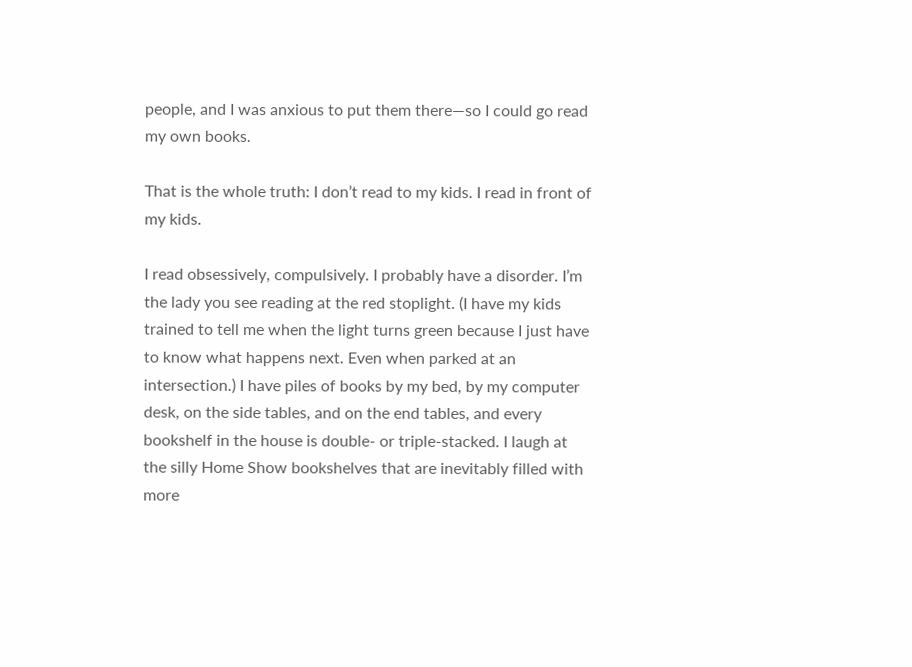people, and I was anxious to put them there—so I could go read my own books.

That is the whole truth: I don’t read to my kids. I read in front of my kids.

I read obsessively, compulsively. I probably have a disorder. I’m the lady you see reading at the red stoplight. (I have my kids trained to tell me when the light turns green because I just have to know what happens next. Even when parked at an intersection.) I have piles of books by my bed, by my computer desk, on the side tables, and on the end tables, and every bookshelf in the house is double- or triple-stacked. I laugh at the silly Home Show bookshelves that are inevitably filled with more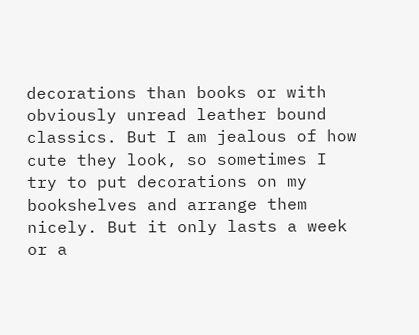decorations than books or with obviously unread leather bound classics. But I am jealous of how cute they look, so sometimes I try to put decorations on my bookshelves and arrange them nicely. But it only lasts a week or a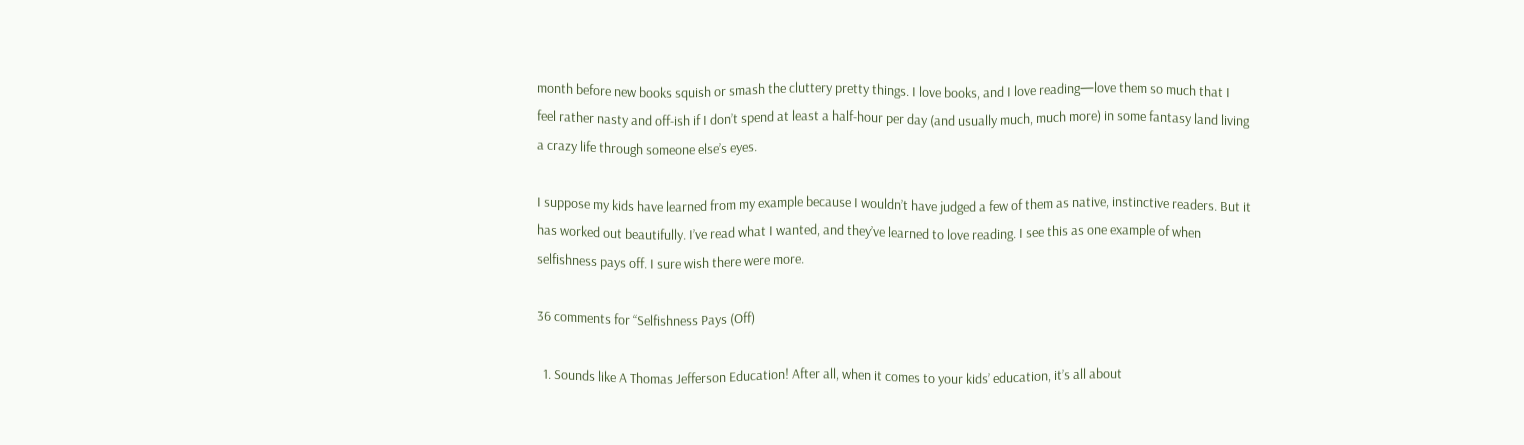month before new books squish or smash the cluttery pretty things. I love books, and I love reading—love them so much that I feel rather nasty and off-ish if I don’t spend at least a half-hour per day (and usually much, much more) in some fantasy land living a crazy life through someone else’s eyes.

I suppose my kids have learned from my example because I wouldn’t have judged a few of them as native, instinctive readers. But it has worked out beautifully. I’ve read what I wanted, and they’ve learned to love reading. I see this as one example of when selfishness pays off. I sure wish there were more.

36 comments for “Selfishness Pays (Off)

  1. Sounds like A Thomas Jefferson Education! After all, when it comes to your kids’ education, it’s all about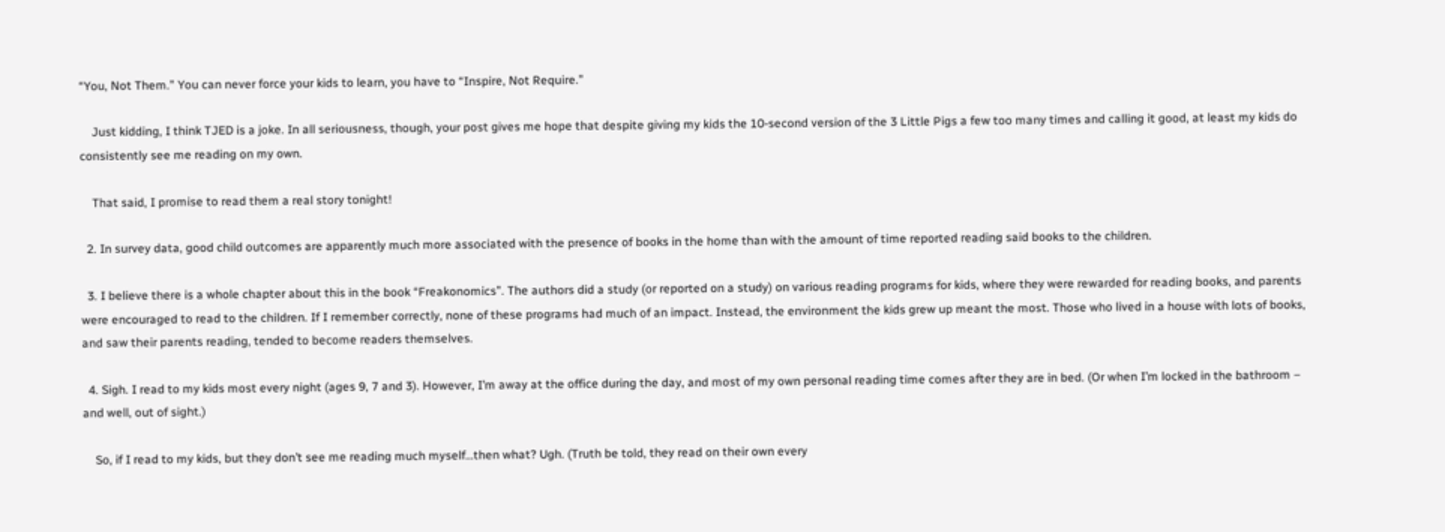“You, Not Them.” You can never force your kids to learn, you have to “Inspire, Not Require.”

    Just kidding, I think TJED is a joke. In all seriousness, though, your post gives me hope that despite giving my kids the 10-second version of the 3 Little Pigs a few too many times and calling it good, at least my kids do consistently see me reading on my own.

    That said, I promise to read them a real story tonight!

  2. In survey data, good child outcomes are apparently much more associated with the presence of books in the home than with the amount of time reported reading said books to the children.

  3. I believe there is a whole chapter about this in the book “Freakonomics”. The authors did a study (or reported on a study) on various reading programs for kids, where they were rewarded for reading books, and parents were encouraged to read to the children. If I remember correctly, none of these programs had much of an impact. Instead, the environment the kids grew up meant the most. Those who lived in a house with lots of books, and saw their parents reading, tended to become readers themselves.

  4. Sigh. I read to my kids most every night (ages 9, 7 and 3). However, I’m away at the office during the day, and most of my own personal reading time comes after they are in bed. (Or when I’m locked in the bathroom – and well, out of sight.)

    So, if I read to my kids, but they don’t see me reading much myself…then what? Ugh. (Truth be told, they read on their own every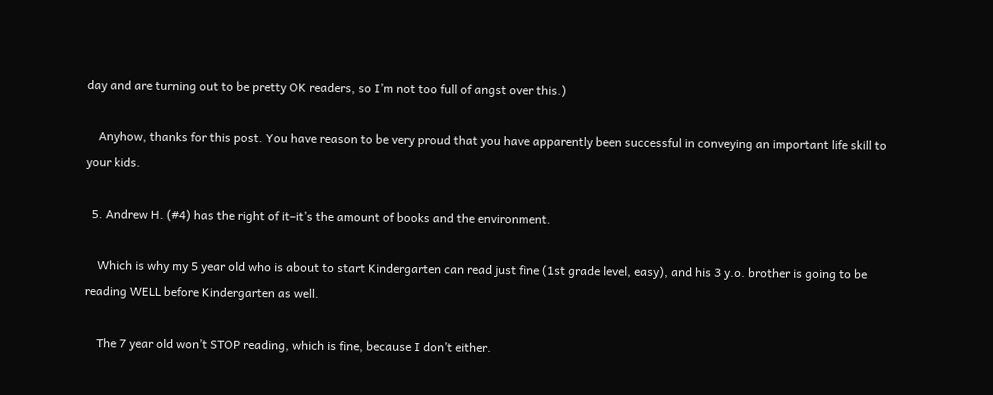day and are turning out to be pretty OK readers, so I’m not too full of angst over this.)

    Anyhow, thanks for this post. You have reason to be very proud that you have apparently been successful in conveying an important life skill to your kids.

  5. Andrew H. (#4) has the right of it–it’s the amount of books and the environment.

    Which is why my 5 year old who is about to start Kindergarten can read just fine (1st grade level, easy), and his 3 y.o. brother is going to be reading WELL before Kindergarten as well.

    The 7 year old won’t STOP reading, which is fine, because I don’t either.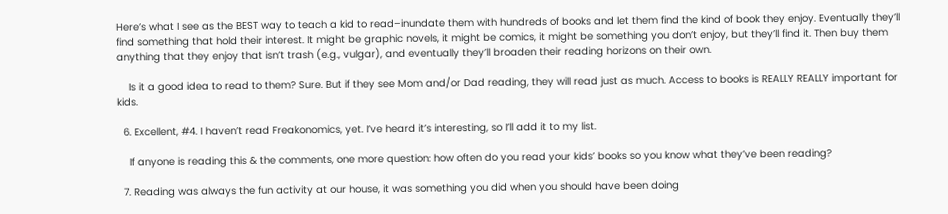Here’s what I see as the BEST way to teach a kid to read–inundate them with hundreds of books and let them find the kind of book they enjoy. Eventually they’ll find something that hold their interest. It might be graphic novels, it might be comics, it might be something you don’t enjoy, but they’ll find it. Then buy them anything that they enjoy that isn’t trash (e.g., vulgar), and eventually they’ll broaden their reading horizons on their own.

    Is it a good idea to read to them? Sure. But if they see Mom and/or Dad reading, they will read just as much. Access to books is REALLY REALLY important for kids.

  6. Excellent, #4. I haven’t read Freakonomics, yet. I’ve heard it’s interesting, so I’ll add it to my list.

    If anyone is reading this & the comments, one more question: how often do you read your kids’ books so you know what they’ve been reading?

  7. Reading was always the fun activity at our house, it was something you did when you should have been doing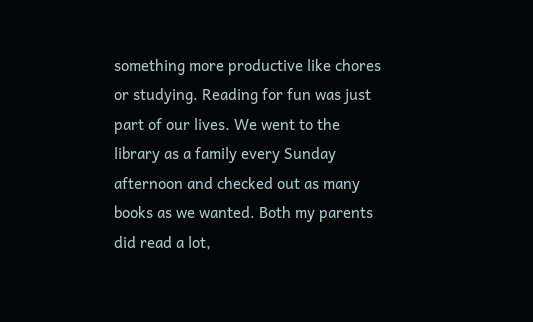something more productive like chores or studying. Reading for fun was just part of our lives. We went to the library as a family every Sunday afternoon and checked out as many books as we wanted. Both my parents did read a lot,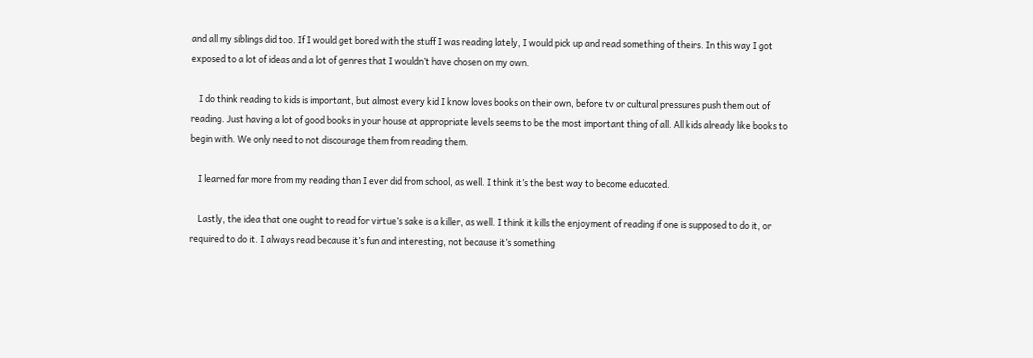and all my siblings did too. If I would get bored with the stuff I was reading lately, I would pick up and read something of theirs. In this way I got exposed to a lot of ideas and a lot of genres that I wouldn’t have chosen on my own.

    I do think reading to kids is important, but almost every kid I know loves books on their own, before tv or cultural pressures push them out of reading. Just having a lot of good books in your house at appropriate levels seems to be the most important thing of all. All kids already like books to begin with. We only need to not discourage them from reading them.

    I learned far more from my reading than I ever did from school, as well. I think it’s the best way to become educated.

    Lastly, the idea that one ought to read for virtue’s sake is a killer, as well. I think it kills the enjoyment of reading if one is supposed to do it, or required to do it. I always read because it’s fun and interesting, not because it’s something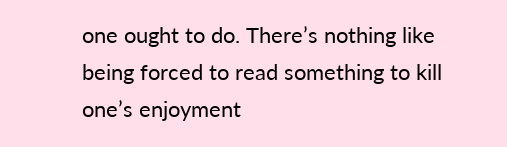one ought to do. There’s nothing like being forced to read something to kill one’s enjoyment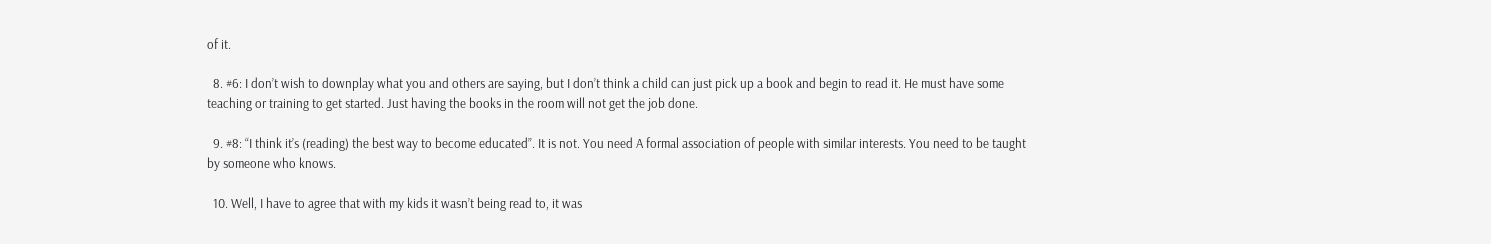of it.

  8. #6: I don’t wish to downplay what you and others are saying, but I don’t think a child can just pick up a book and begin to read it. He must have some teaching or training to get started. Just having the books in the room will not get the job done.

  9. #8: “I think it’s (reading) the best way to become educated”. It is not. You need A formal association of people with similar interests. You need to be taught by someone who knows.

  10. Well, I have to agree that with my kids it wasn’t being read to, it was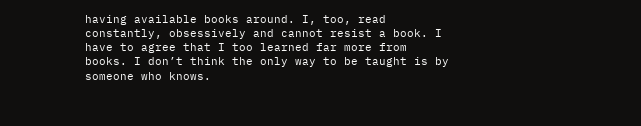having available books around. I, too, read constantly, obsessively and cannot resist a book. I have to agree that I too learned far more from books. I don’t think the only way to be taught is by someone who knows.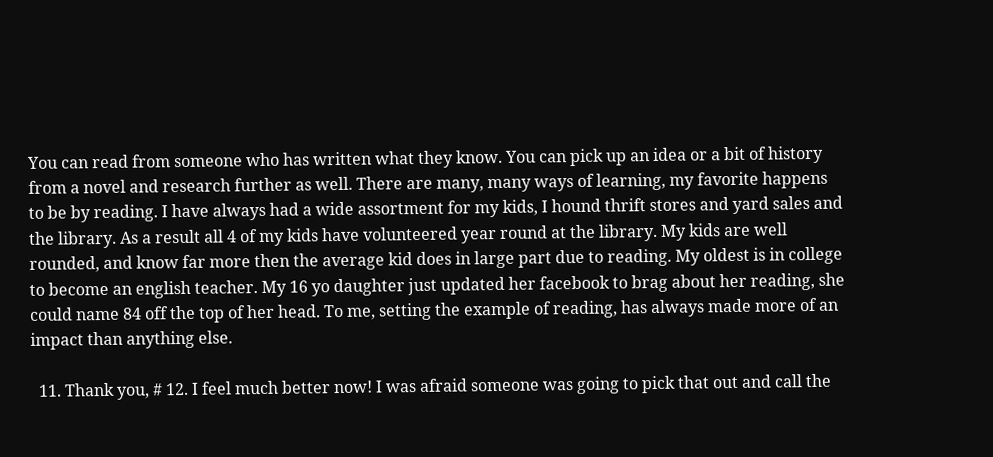You can read from someone who has written what they know. You can pick up an idea or a bit of history from a novel and research further as well. There are many, many ways of learning, my favorite happens to be by reading. I have always had a wide assortment for my kids, I hound thrift stores and yard sales and the library. As a result all 4 of my kids have volunteered year round at the library. My kids are well rounded, and know far more then the average kid does in large part due to reading. My oldest is in college to become an english teacher. My 16 yo daughter just updated her facebook to brag about her reading, she could name 84 off the top of her head. To me, setting the example of reading, has always made more of an impact than anything else.

  11. Thank you, # 12. I feel much better now! I was afraid someone was going to pick that out and call the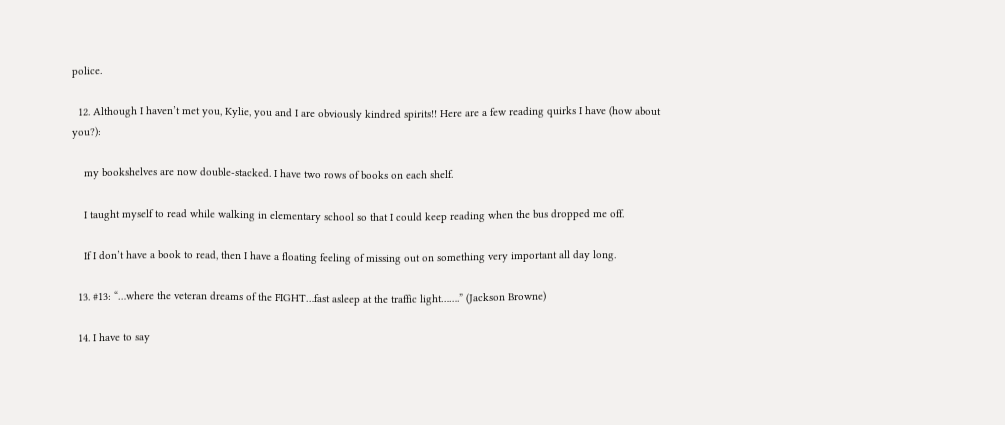police.

  12. Although I haven’t met you, Kylie, you and I are obviously kindred spirits!! Here are a few reading quirks I have (how about you?):

    my bookshelves are now double-stacked. I have two rows of books on each shelf.

    I taught myself to read while walking in elementary school so that I could keep reading when the bus dropped me off.

    If I don’t have a book to read, then I have a floating feeling of missing out on something very important all day long.

  13. #13: “…where the veteran dreams of the FIGHT…fast asleep at the traffic light…….” (Jackson Browne)

  14. I have to say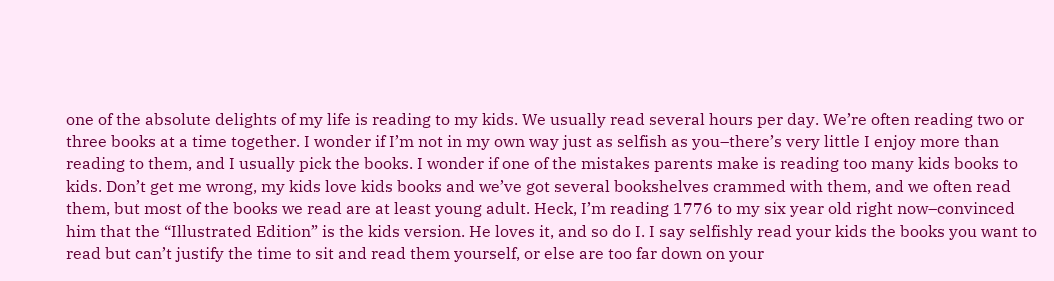one of the absolute delights of my life is reading to my kids. We usually read several hours per day. We’re often reading two or three books at a time together. I wonder if I’m not in my own way just as selfish as you–there’s very little I enjoy more than reading to them, and I usually pick the books. I wonder if one of the mistakes parents make is reading too many kids books to kids. Don’t get me wrong, my kids love kids books and we’ve got several bookshelves crammed with them, and we often read them, but most of the books we read are at least young adult. Heck, I’m reading 1776 to my six year old right now–convinced him that the “Illustrated Edition” is the kids version. He loves it, and so do I. I say selfishly read your kids the books you want to read but can’t justify the time to sit and read them yourself, or else are too far down on your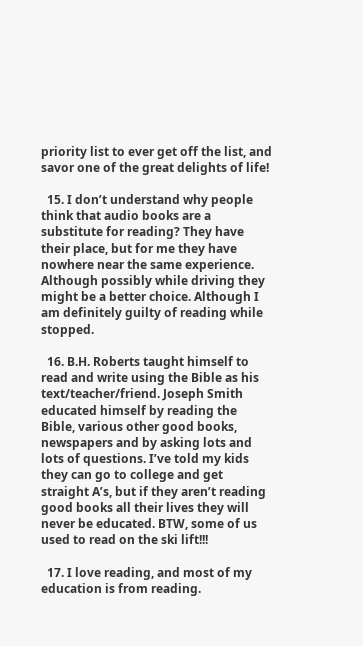priority list to ever get off the list, and savor one of the great delights of life!

  15. I don’t understand why people think that audio books are a substitute for reading? They have their place, but for me they have nowhere near the same experience. Although possibly while driving they might be a better choice. Although I am definitely guilty of reading while stopped.

  16. B.H. Roberts taught himself to read and write using the Bible as his text/teacher/friend. Joseph Smith educated himself by reading the Bible, various other good books, newspapers and by asking lots and lots of questions. I’ve told my kids they can go to college and get straight A’s, but if they aren’t reading good books all their lives they will never be educated. BTW, some of us used to read on the ski lift!!!

  17. I love reading, and most of my education is from reading.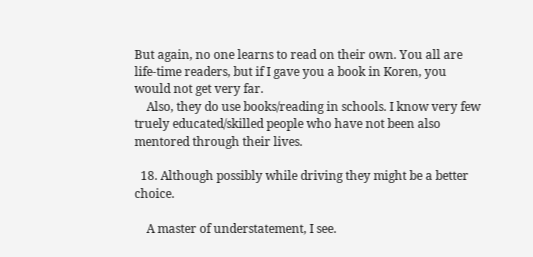But again, no one learns to read on their own. You all are life-time readers, but if I gave you a book in Koren, you would not get very far.
    Also, they do use books/reading in schools. I know very few truely educated/skilled people who have not been also mentored through their lives.

  18. Although possibly while driving they might be a better choice.

    A master of understatement, I see.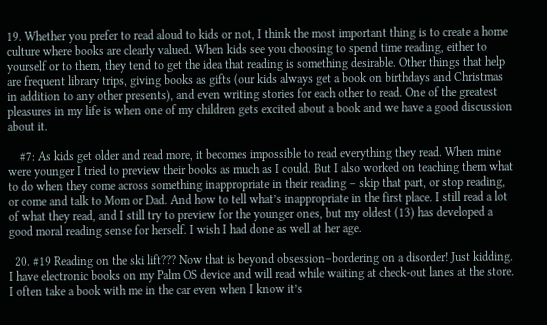19. Whether you prefer to read aloud to kids or not, I think the most important thing is to create a home culture where books are clearly valued. When kids see you choosing to spend time reading, either to yourself or to them, they tend to get the idea that reading is something desirable. Other things that help are frequent library trips, giving books as gifts (our kids always get a book on birthdays and Christmas in addition to any other presents), and even writing stories for each other to read. One of the greatest pleasures in my life is when one of my children gets excited about a book and we have a good discussion about it.

    #7: As kids get older and read more, it becomes impossible to read everything they read. When mine were younger I tried to preview their books as much as I could. But I also worked on teaching them what to do when they come across something inappropriate in their reading – skip that part, or stop reading, or come and talk to Mom or Dad. And how to tell what’s inappropriate in the first place. I still read a lot of what they read, and I still try to preview for the younger ones, but my oldest (13) has developed a good moral reading sense for herself. I wish I had done as well at her age.

  20. #19 Reading on the ski lift??? Now that is beyond obsession–bordering on a disorder! Just kidding. I have electronic books on my Palm OS device and will read while waiting at check-out lanes at the store. I often take a book with me in the car even when I know it’s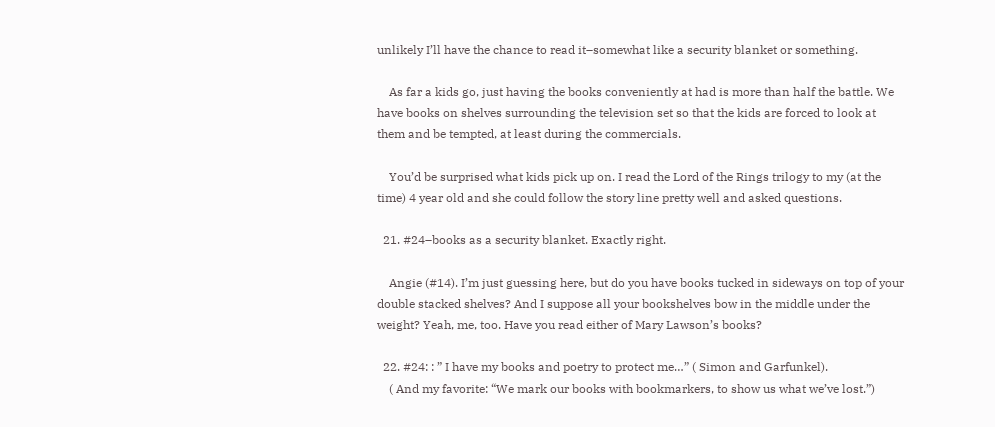unlikely I’ll have the chance to read it–somewhat like a security blanket or something.

    As far a kids go, just having the books conveniently at had is more than half the battle. We have books on shelves surrounding the television set so that the kids are forced to look at them and be tempted, at least during the commercials.

    You’d be surprised what kids pick up on. I read the Lord of the Rings trilogy to my (at the time) 4 year old and she could follow the story line pretty well and asked questions.

  21. #24–books as a security blanket. Exactly right.

    Angie (#14). I’m just guessing here, but do you have books tucked in sideways on top of your double stacked shelves? And I suppose all your bookshelves bow in the middle under the weight? Yeah, me, too. Have you read either of Mary Lawson’s books?

  22. #24: : ” I have my books and poetry to protect me…” ( Simon and Garfunkel).
    ( And my favorite: “We mark our books with bookmarkers, to show us what we’ve lost.”)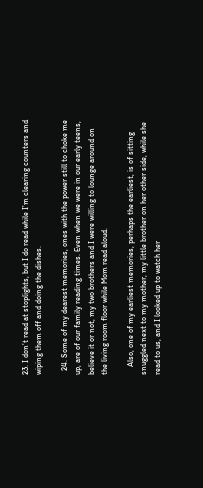23. I don’t read at stoplights, but I do read while I’m clearing counters and wiping them off and doing the dishes.

  24. Some of my dearest memories, ones with the power still to choke me up, are of our family reading times. Even when we were in our early teens, believe it or not, my two brothers and I were willing to lounge around on the living room floor while Mom read aloud.

    Also, one of my earliest memories, perhaps the earliest, is of sitting snuggled next to my mother, my little brother on her other side, while she read to us, and I looked up to watch her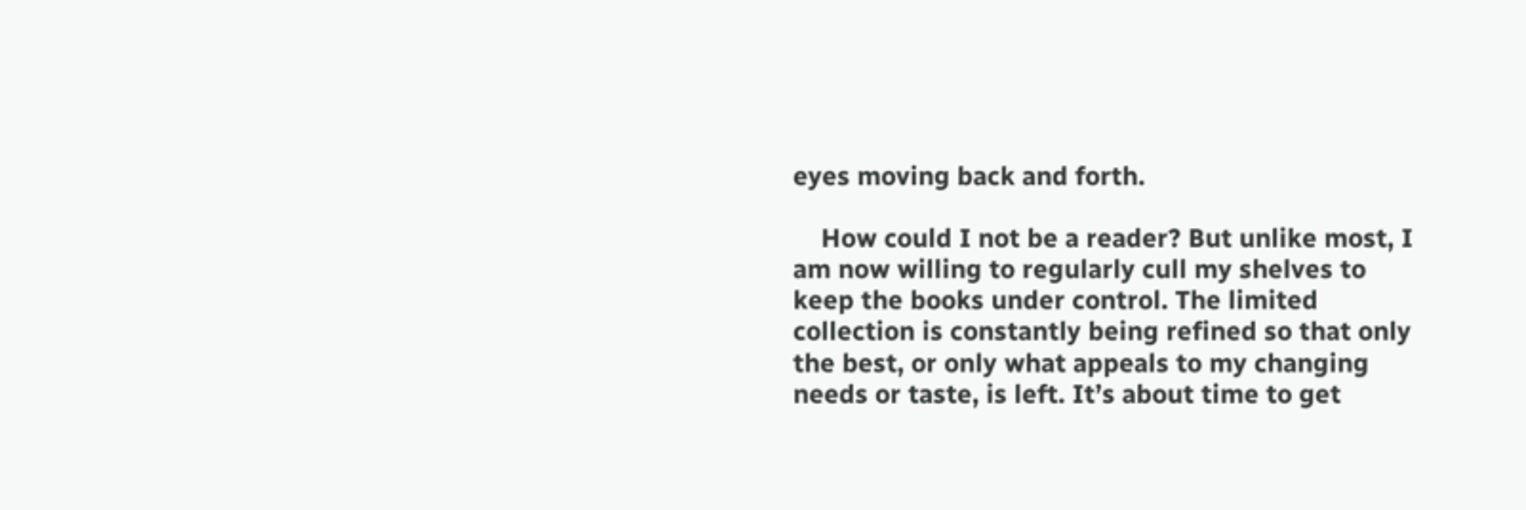eyes moving back and forth.

    How could I not be a reader? But unlike most, I am now willing to regularly cull my shelves to keep the books under control. The limited collection is constantly being refined so that only the best, or only what appeals to my changing needs or taste, is left. It’s about time to get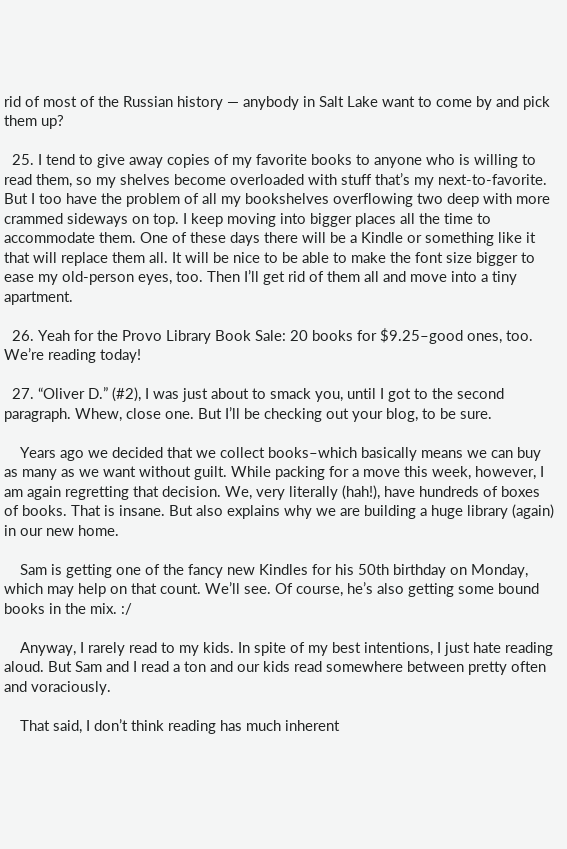rid of most of the Russian history — anybody in Salt Lake want to come by and pick them up?

  25. I tend to give away copies of my favorite books to anyone who is willing to read them, so my shelves become overloaded with stuff that’s my next-to-favorite. But I too have the problem of all my bookshelves overflowing two deep with more crammed sideways on top. I keep moving into bigger places all the time to accommodate them. One of these days there will be a Kindle or something like it that will replace them all. It will be nice to be able to make the font size bigger to ease my old-person eyes, too. Then I’ll get rid of them all and move into a tiny apartment.

  26. Yeah for the Provo Library Book Sale: 20 books for $9.25–good ones, too. We’re reading today!

  27. “Oliver D.” (#2), I was just about to smack you, until I got to the second paragraph. Whew, close one. But I’ll be checking out your blog, to be sure.

    Years ago we decided that we collect books–which basically means we can buy as many as we want without guilt. While packing for a move this week, however, I am again regretting that decision. We, very literally (hah!), have hundreds of boxes of books. That is insane. But also explains why we are building a huge library (again) in our new home.

    Sam is getting one of the fancy new Kindles for his 50th birthday on Monday, which may help on that count. We’ll see. Of course, he’s also getting some bound books in the mix. :/

    Anyway, I rarely read to my kids. In spite of my best intentions, I just hate reading aloud. But Sam and I read a ton and our kids read somewhere between pretty often and voraciously.

    That said, I don’t think reading has much inherent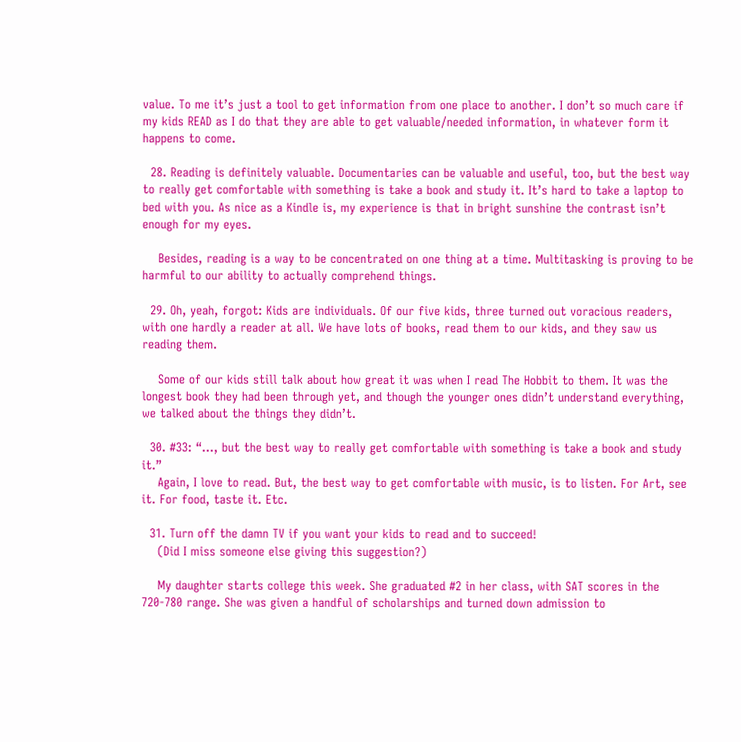value. To me it’s just a tool to get information from one place to another. I don’t so much care if my kids READ as I do that they are able to get valuable/needed information, in whatever form it happens to come.

  28. Reading is definitely valuable. Documentaries can be valuable and useful, too, but the best way to really get comfortable with something is take a book and study it. It’s hard to take a laptop to bed with you. As nice as a Kindle is, my experience is that in bright sunshine the contrast isn’t enough for my eyes.

    Besides, reading is a way to be concentrated on one thing at a time. Multitasking is proving to be harmful to our ability to actually comprehend things.

  29. Oh, yeah, forgot: Kids are individuals. Of our five kids, three turned out voracious readers, with one hardly a reader at all. We have lots of books, read them to our kids, and they saw us reading them.

    Some of our kids still talk about how great it was when I read The Hobbit to them. It was the longest book they had been through yet, and though the younger ones didn’t understand everything, we talked about the things they didn’t.

  30. #33: “…, but the best way to really get comfortable with something is take a book and study it.”
    Again, I love to read. But, the best way to get comfortable with music, is to listen. For Art, see it. For food, taste it. Etc.

  31. Turn off the damn TV if you want your kids to read and to succeed!
    (Did I miss someone else giving this suggestion?)

    My daughter starts college this week. She graduated #2 in her class, with SAT scores in the 720-780 range. She was given a handful of scholarships and turned down admission to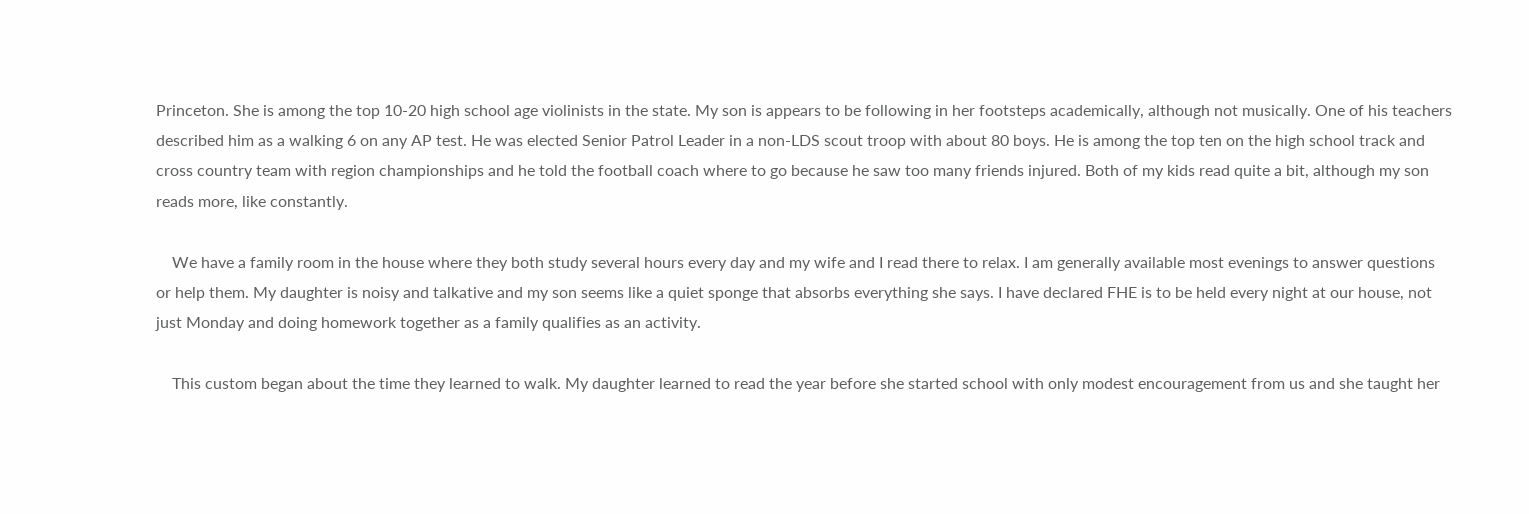Princeton. She is among the top 10-20 high school age violinists in the state. My son is appears to be following in her footsteps academically, although not musically. One of his teachers described him as a walking 6 on any AP test. He was elected Senior Patrol Leader in a non-LDS scout troop with about 80 boys. He is among the top ten on the high school track and cross country team with region championships and he told the football coach where to go because he saw too many friends injured. Both of my kids read quite a bit, although my son reads more, like constantly.

    We have a family room in the house where they both study several hours every day and my wife and I read there to relax. I am generally available most evenings to answer questions or help them. My daughter is noisy and talkative and my son seems like a quiet sponge that absorbs everything she says. I have declared FHE is to be held every night at our house, not just Monday and doing homework together as a family qualifies as an activity.

    This custom began about the time they learned to walk. My daughter learned to read the year before she started school with only modest encouragement from us and she taught her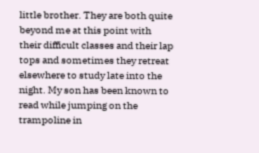little brother. They are both quite beyond me at this point with their difficult classes and their lap tops and sometimes they retreat elsewhere to study late into the night. My son has been known to read while jumping on the trampoline in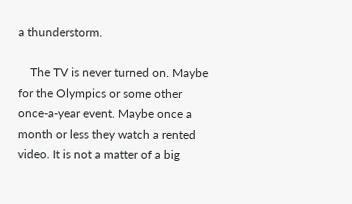a thunderstorm.

    The TV is never turned on. Maybe for the Olympics or some other once-a-year event. Maybe once a month or less they watch a rented video. It is not a matter of a big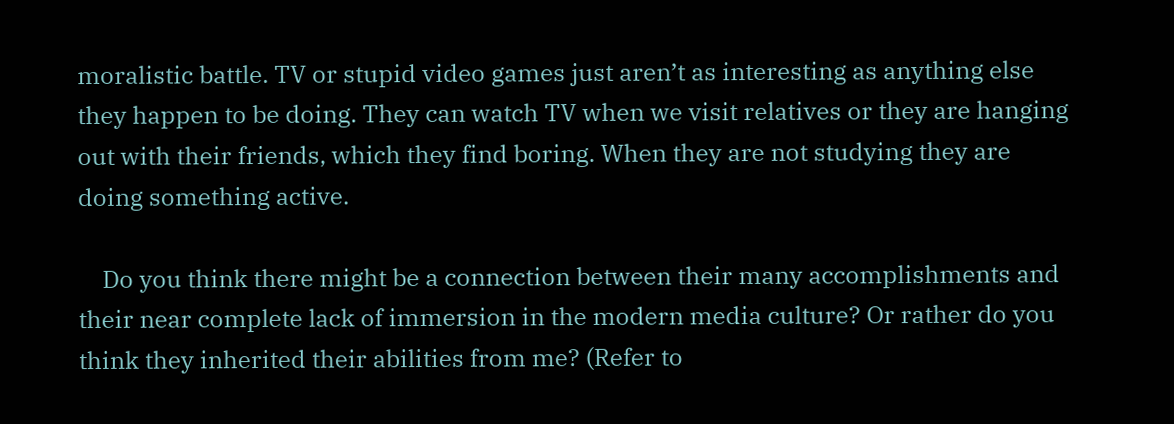moralistic battle. TV or stupid video games just aren’t as interesting as anything else they happen to be doing. They can watch TV when we visit relatives or they are hanging out with their friends, which they find boring. When they are not studying they are doing something active.

    Do you think there might be a connection between their many accomplishments and their near complete lack of immersion in the modern media culture? Or rather do you think they inherited their abilities from me? (Refer to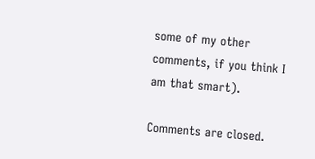some of my other comments, if you think I am that smart).

Comments are closed.